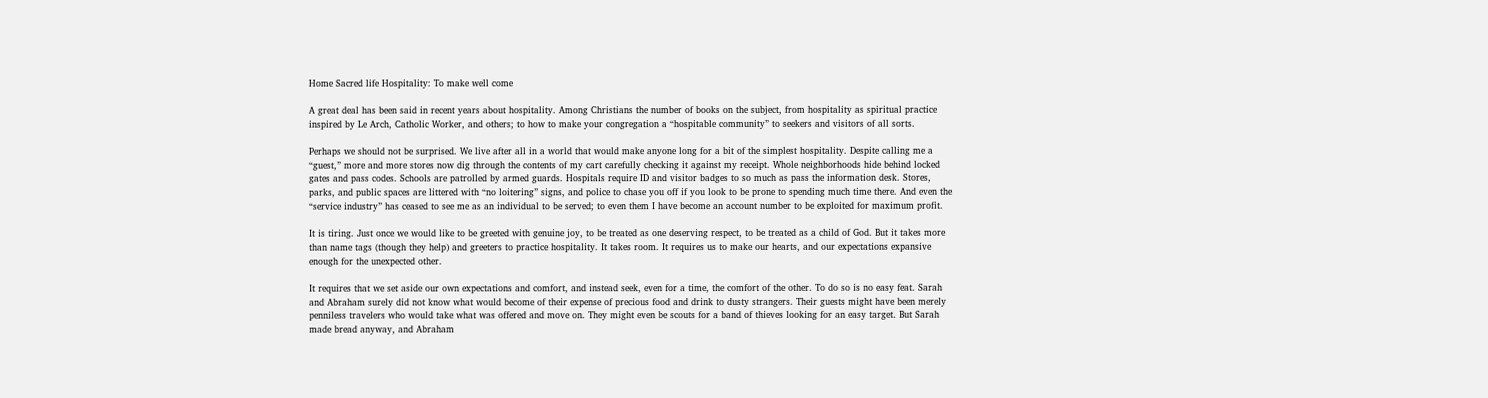Home Sacred life Hospitality: To make well come

A great deal has been said in recent years about hospitality. Among Christians the number of books on the subject, from hospitality as spiritual practice inspired by Le Arch, Catholic Worker, and others; to how to make your congregation a “hospitable community” to seekers and visitors of all sorts.

Perhaps we should not be surprised. We live after all in a world that would make anyone long for a bit of the simplest hospitality. Despite calling me a “guest,” more and more stores now dig through the contents of my cart carefully checking it against my receipt. Whole neighborhoods hide behind locked gates and pass codes. Schools are patrolled by armed guards. Hospitals require ID and visitor badges to so much as pass the information desk. Stores, parks, and public spaces are littered with “no loitering” signs, and police to chase you off if you look to be prone to spending much time there. And even the “service industry” has ceased to see me as an individual to be served; to even them I have become an account number to be exploited for maximum profit.

It is tiring. Just once we would like to be greeted with genuine joy, to be treated as one deserving respect, to be treated as a child of God. But it takes more than name tags (though they help) and greeters to practice hospitality. It takes room. It requires us to make our hearts, and our expectations expansive enough for the unexpected other.

It requires that we set aside our own expectations and comfort, and instead seek, even for a time, the comfort of the other. To do so is no easy feat. Sarah and Abraham surely did not know what would become of their expense of precious food and drink to dusty strangers. Their guests might have been merely penniless travelers who would take what was offered and move on. They might even be scouts for a band of thieves looking for an easy target. But Sarah made bread anyway, and Abraham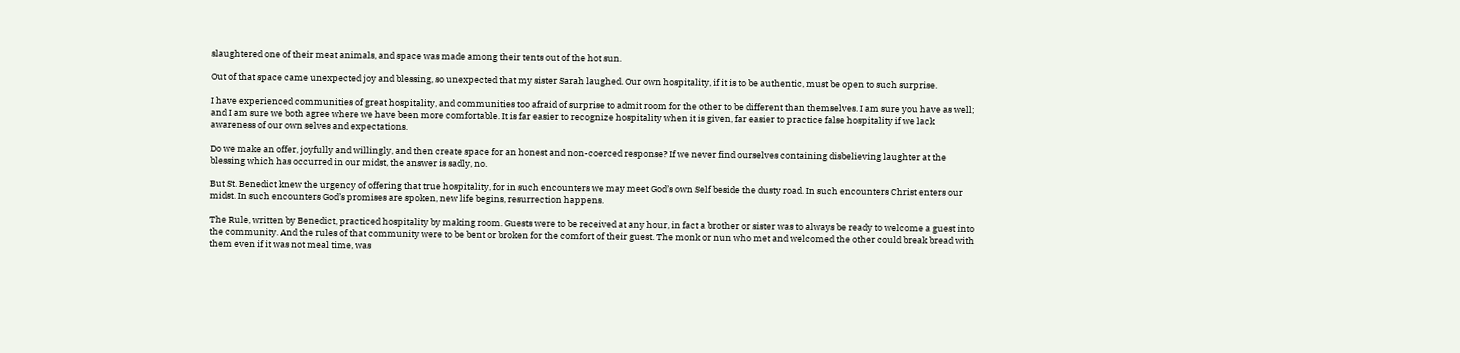slaughtered one of their meat animals, and space was made among their tents out of the hot sun.

Out of that space came unexpected joy and blessing, so unexpected that my sister Sarah laughed. Our own hospitality, if it is to be authentic, must be open to such surprise.

I have experienced communities of great hospitality, and communities too afraid of surprise to admit room for the other to be different than themselves. I am sure you have as well; and I am sure we both agree where we have been more comfortable. It is far easier to recognize hospitality when it is given, far easier to practice false hospitality if we lack awareness of our own selves and expectations.

Do we make an offer, joyfully and willingly, and then create space for an honest and non-coerced response? If we never find ourselves containing disbelieving laughter at the blessing which has occurred in our midst, the answer is sadly, no.

But St. Benedict knew the urgency of offering that true hospitality, for in such encounters we may meet God’s own Self beside the dusty road. In such encounters Christ enters our midst. In such encounters God’s promises are spoken, new life begins, resurrection happens.

The Rule, written by Benedict, practiced hospitality by making room. Guests were to be received at any hour, in fact a brother or sister was to always be ready to welcome a guest into the community. And the rules of that community were to be bent or broken for the comfort of their guest. The monk or nun who met and welcomed the other could break bread with them even if it was not meal time, was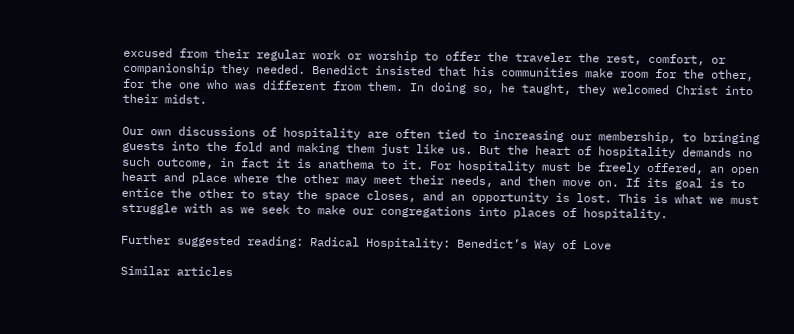excused from their regular work or worship to offer the traveler the rest, comfort, or companionship they needed. Benedict insisted that his communities make room for the other, for the one who was different from them. In doing so, he taught, they welcomed Christ into their midst.

Our own discussions of hospitality are often tied to increasing our membership, to bringing guests into the fold and making them just like us. But the heart of hospitality demands no such outcome, in fact it is anathema to it. For hospitality must be freely offered, an open heart and place where the other may meet their needs, and then move on. If its goal is to entice the other to stay the space closes, and an opportunity is lost. This is what we must struggle with as we seek to make our congregations into places of hospitality.

Further suggested reading: Radical Hospitality: Benedict’s Way of Love

Similar articles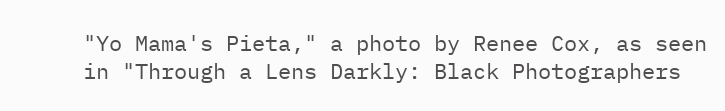"Yo Mama's Pieta," a photo by Renee Cox, as seen in "Through a Lens Darkly: Black Photographers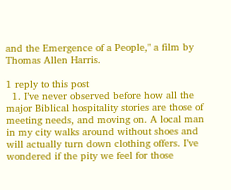and the Emergence of a People," a film by Thomas Allen Harris.

1 reply to this post
  1. I’ve never observed before how all the major Biblical hospitality stories are those of meeting needs, and moving on. A local man in my city walks around without shoes and will actually turn down clothing offers. I’ve wondered if the pity we feel for those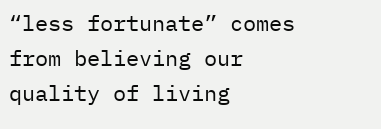“less fortunate” comes from believing our quality of living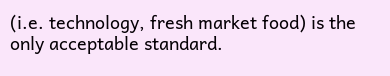(i.e. technology, fresh market food) is the only acceptable standard.